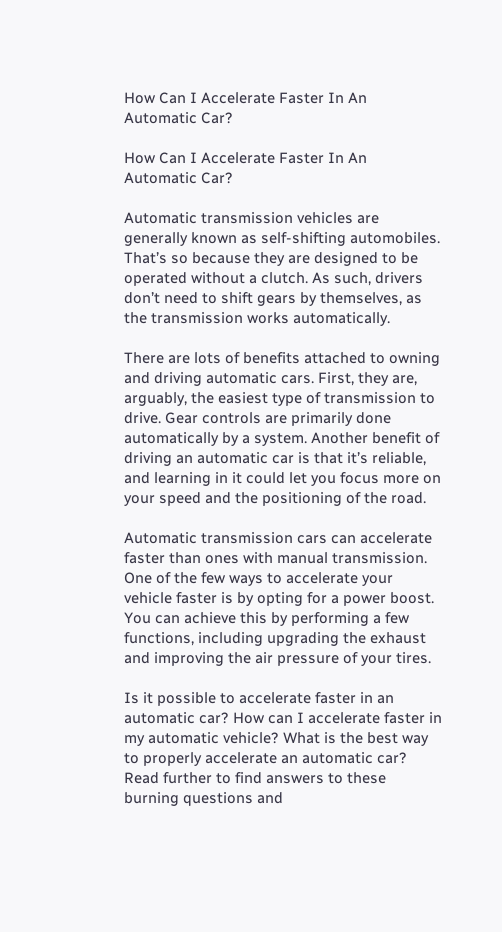How Can I Accelerate Faster In An Automatic Car?

How Can I Accelerate Faster In An Automatic Car?

Automatic transmission vehicles are generally known as self-shifting automobiles. That’s so because they are designed to be operated without a clutch. As such, drivers don’t need to shift gears by themselves, as the transmission works automatically.

There are lots of benefits attached to owning and driving automatic cars. First, they are, arguably, the easiest type of transmission to drive. Gear controls are primarily done automatically by a system. Another benefit of driving an automatic car is that it’s reliable, and learning in it could let you focus more on your speed and the positioning of the road.

Automatic transmission cars can accelerate faster than ones with manual transmission. One of the few ways to accelerate your vehicle faster is by opting for a power boost. You can achieve this by performing a few functions, including upgrading the exhaust and improving the air pressure of your tires.

Is it possible to accelerate faster in an automatic car? How can I accelerate faster in my automatic vehicle? What is the best way to properly accelerate an automatic car? Read further to find answers to these burning questions and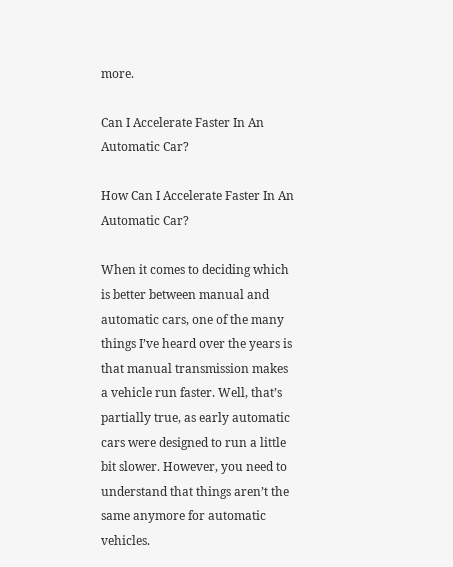more.

Can I Accelerate Faster In An Automatic Car?

How Can I Accelerate Faster In An Automatic Car?

When it comes to deciding which is better between manual and automatic cars, one of the many things I’ve heard over the years is that manual transmission makes a vehicle run faster. Well, that’s partially true, as early automatic cars were designed to run a little bit slower. However, you need to understand that things aren’t the same anymore for automatic vehicles.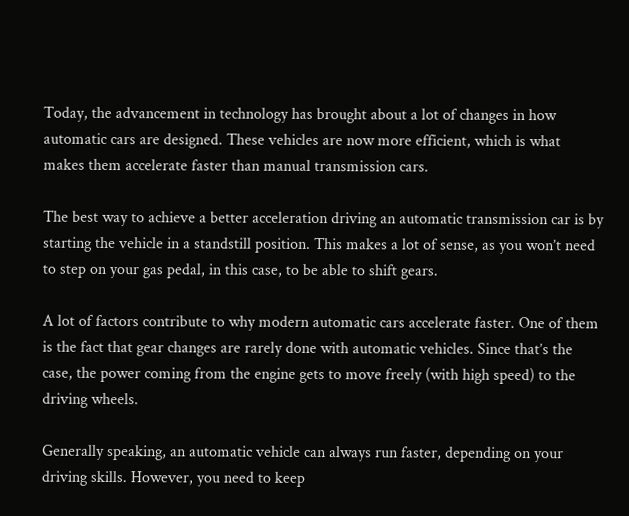Today, the advancement in technology has brought about a lot of changes in how automatic cars are designed. These vehicles are now more efficient, which is what makes them accelerate faster than manual transmission cars.

The best way to achieve a better acceleration driving an automatic transmission car is by starting the vehicle in a standstill position. This makes a lot of sense, as you won’t need to step on your gas pedal, in this case, to be able to shift gears.

A lot of factors contribute to why modern automatic cars accelerate faster. One of them is the fact that gear changes are rarely done with automatic vehicles. Since that’s the case, the power coming from the engine gets to move freely (with high speed) to the driving wheels.

Generally speaking, an automatic vehicle can always run faster, depending on your driving skills. However, you need to keep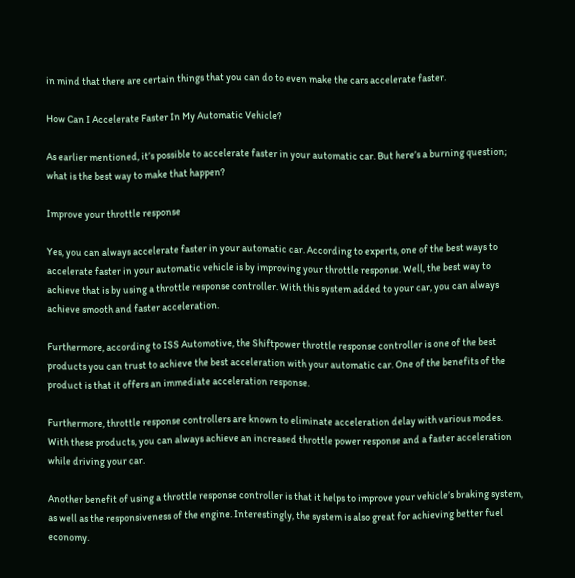in mind that there are certain things that you can do to even make the cars accelerate faster.

How Can I Accelerate Faster In My Automatic Vehicle?

As earlier mentioned, it’s possible to accelerate faster in your automatic car. But here’s a burning question; what is the best way to make that happen?

Improve your throttle response

Yes, you can always accelerate faster in your automatic car. According to experts, one of the best ways to accelerate faster in your automatic vehicle is by improving your throttle response. Well, the best way to achieve that is by using a throttle response controller. With this system added to your car, you can always achieve smooth and faster acceleration.

Furthermore, according to ISS Automotive, the Shiftpower throttle response controller is one of the best products you can trust to achieve the best acceleration with your automatic car. One of the benefits of the product is that it offers an immediate acceleration response.

Furthermore, throttle response controllers are known to eliminate acceleration delay with various modes. With these products, you can always achieve an increased throttle power response and a faster acceleration while driving your car.

Another benefit of using a throttle response controller is that it helps to improve your vehicle’s braking system, as well as the responsiveness of the engine. Interestingly, the system is also great for achieving better fuel economy.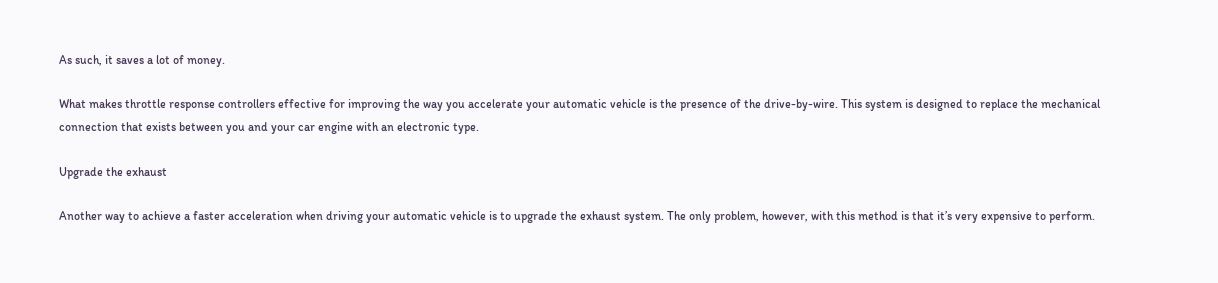As such, it saves a lot of money.

What makes throttle response controllers effective for improving the way you accelerate your automatic vehicle is the presence of the drive-by-wire. This system is designed to replace the mechanical connection that exists between you and your car engine with an electronic type.

Upgrade the exhaust

Another way to achieve a faster acceleration when driving your automatic vehicle is to upgrade the exhaust system. The only problem, however, with this method is that it’s very expensive to perform.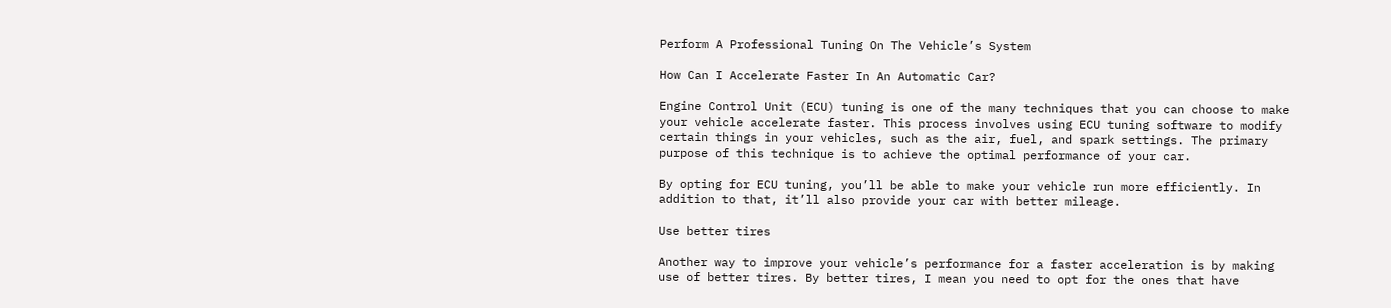Perform A Professional Tuning On The Vehicle’s System

How Can I Accelerate Faster In An Automatic Car?

Engine Control Unit (ECU) tuning is one of the many techniques that you can choose to make your vehicle accelerate faster. This process involves using ECU tuning software to modify certain things in your vehicles, such as the air, fuel, and spark settings. The primary purpose of this technique is to achieve the optimal performance of your car.

By opting for ECU tuning, you’ll be able to make your vehicle run more efficiently. In addition to that, it’ll also provide your car with better mileage.

Use better tires

Another way to improve your vehicle’s performance for a faster acceleration is by making use of better tires. By better tires, I mean you need to opt for the ones that have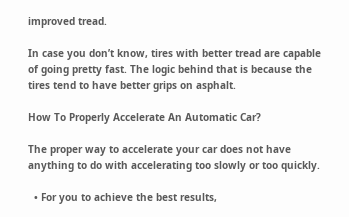improved tread.

In case you don’t know, tires with better tread are capable of going pretty fast. The logic behind that is because the tires tend to have better grips on asphalt.

How To Properly Accelerate An Automatic Car?

The proper way to accelerate your car does not have anything to do with accelerating too slowly or too quickly.

  • For you to achieve the best results,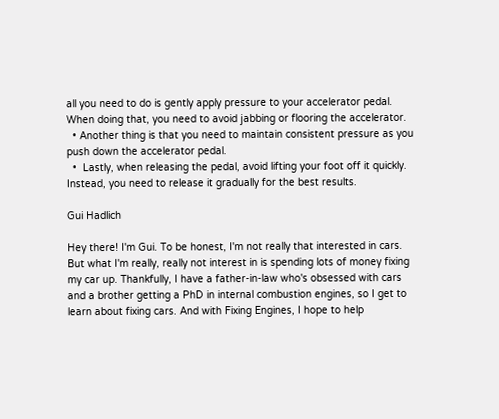all you need to do is gently apply pressure to your accelerator pedal. When doing that, you need to avoid jabbing or flooring the accelerator.
  • Another thing is that you need to maintain consistent pressure as you push down the accelerator pedal.
  •  Lastly, when releasing the pedal, avoid lifting your foot off it quickly. Instead, you need to release it gradually for the best results.

Gui Hadlich

Hey there! I'm Gui. To be honest, I'm not really that interested in cars. But what I'm really, really not interest in is spending lots of money fixing my car up. Thankfully, I have a father-in-law who's obsessed with cars and a brother getting a PhD in internal combustion engines, so I get to learn about fixing cars. And with Fixing Engines, I hope to help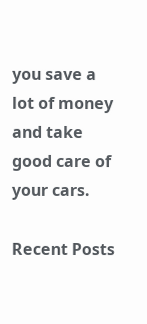you save a lot of money and take good care of your cars.

Recent Posts